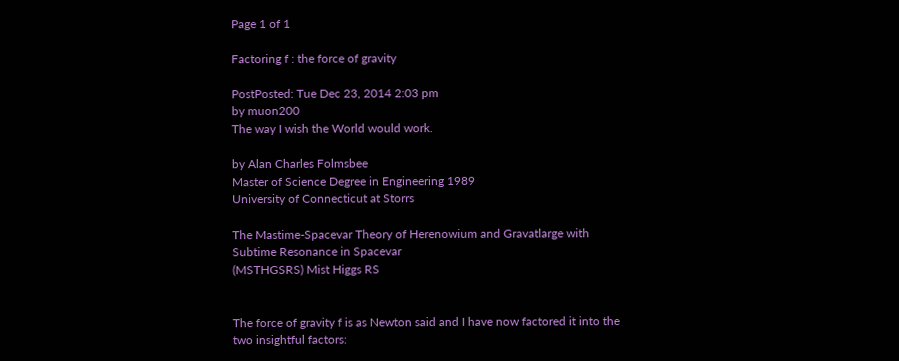Page 1 of 1

Factoring f : the force of gravity

PostPosted: Tue Dec 23, 2014 2:03 pm
by muon200
The way I wish the World would work.

by Alan Charles Folmsbee
Master of Science Degree in Engineering 1989
University of Connecticut at Storrs

The Mastime-Spacevar Theory of Herenowium and Gravatlarge with Subtime Resonance in Spacevar
(MSTHGSRS) Mist Higgs RS


The force of gravity f is as Newton said and I have now factored it into the two insightful factors: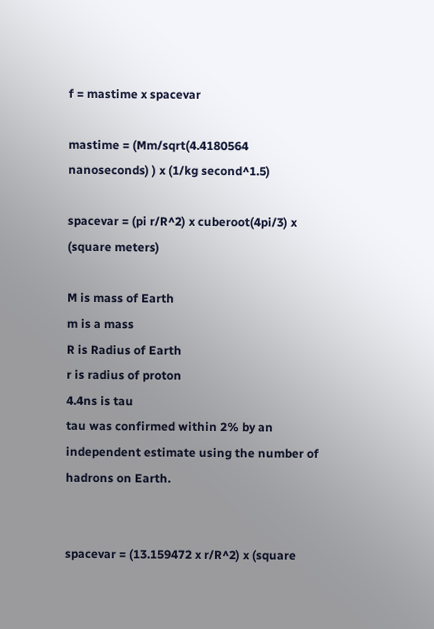f = mastime x spacevar

mastime = (Mm/sqrt(4.4180564 nanoseconds) ) x (1/kg second^1.5)

spacevar = (pi r/R^2) x cuberoot(4pi/3) x (square meters)

M is mass of Earth
m is a mass
R is Radius of Earth
r is radius of proton
4.4ns is tau
tau was confirmed within 2% by an independent estimate using the number of hadrons on Earth.


spacevar = (13.159472 x r/R^2) x (square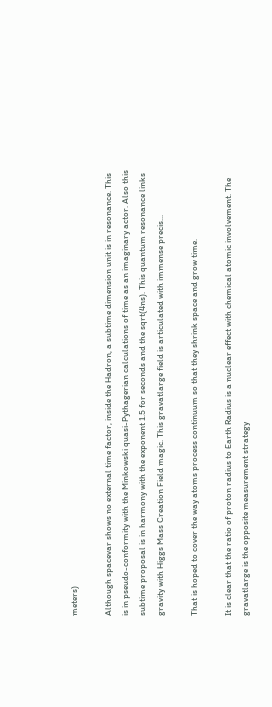meters)

Although spacevar shows no external time factor, inside the Hadron, a subtime dimension unit is in resonance. This is in pseudo-conformity with the Minkowski quasi-Pythagerian calculations of time as an imaginary actor. Also this subtime proposal is in harmony with the exponent 1.5 for seconds and the sqrt(4ns). This quantum resonance links gravity with Higgs Mass Creation Field magic. This gravatlarge field is articulated with immense precis...

That is hoped to cover the way atoms process continuum so that they shrink space and grow time.

It is clear that the ratio of proton radius to Earth Radius is a nuclear effect with chemical atomic involvement. The gravatlarge is the opposite measurement strategy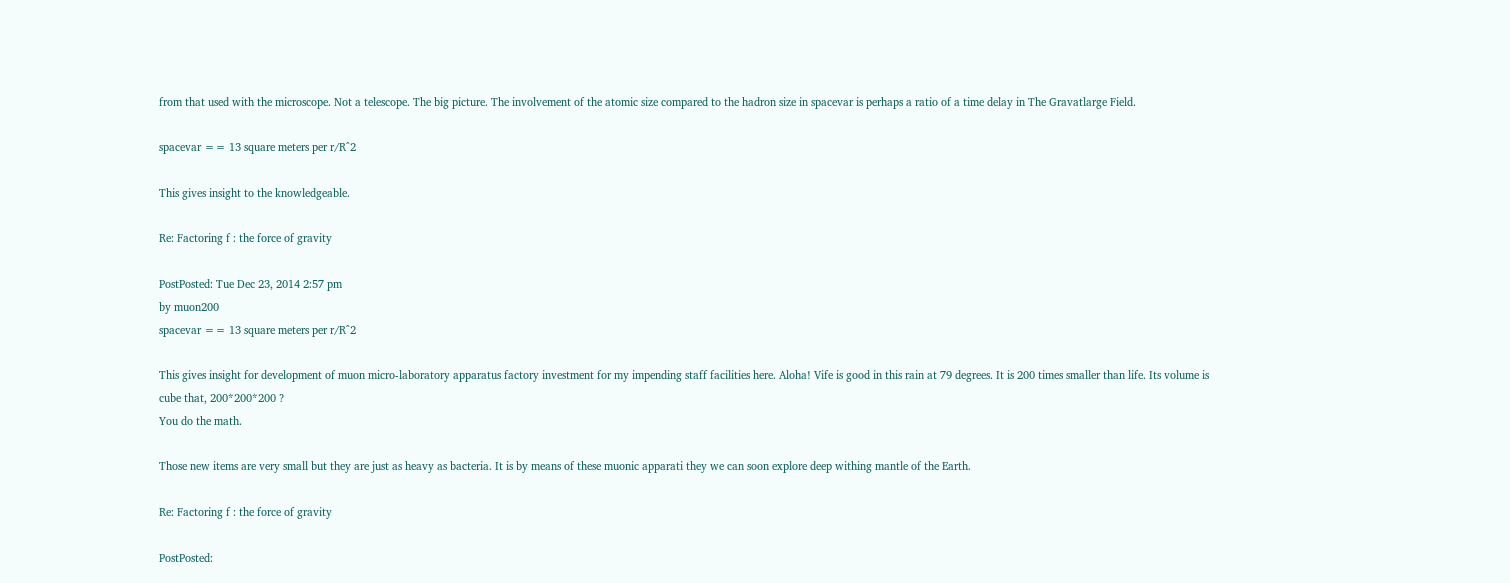from that used with the microscope. Not a telescope. The big picture. The involvement of the atomic size compared to the hadron size in spacevar is perhaps a ratio of a time delay in The Gravatlarge Field.

spacevar == 13 square meters per r/R^2

This gives insight to the knowledgeable.

Re: Factoring f : the force of gravity

PostPosted: Tue Dec 23, 2014 2:57 pm
by muon200
spacevar == 13 square meters per r/R^2

This gives insight for development of muon micro-laboratory apparatus factory investment for my impending staff facilities here. Aloha! Vife is good in this rain at 79 degrees. It is 200 times smaller than life. Its volume is cube that, 200*200*200 ?
You do the math.

Those new items are very small but they are just as heavy as bacteria. It is by means of these muonic apparati they we can soon explore deep withing mantle of the Earth.

Re: Factoring f : the force of gravity

PostPosted: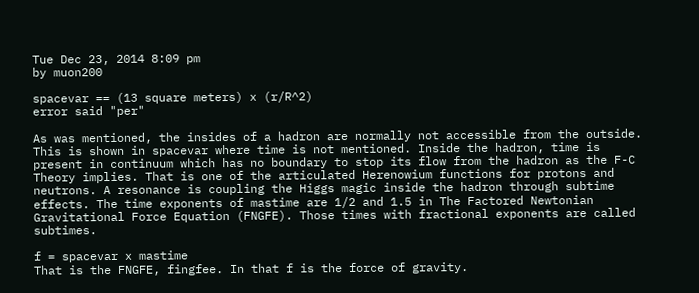Tue Dec 23, 2014 8:09 pm
by muon200

spacevar == (13 square meters) x (r/R^2)
error said "per"

As was mentioned, the insides of a hadron are normally not accessible from the outside. This is shown in spacevar where time is not mentioned. Inside the hadron, time is present in continuum which has no boundary to stop its flow from the hadron as the F-C Theory implies. That is one of the articulated Herenowium functions for protons and neutrons. A resonance is coupling the Higgs magic inside the hadron through subtime effects. The time exponents of mastime are 1/2 and 1.5 in The Factored Newtonian Gravitational Force Equation (FNGFE). Those times with fractional exponents are called subtimes.

f = spacevar x mastime
That is the FNGFE, fingfee. In that f is the force of gravity.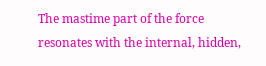The mastime part of the force resonates with the internal, hidden,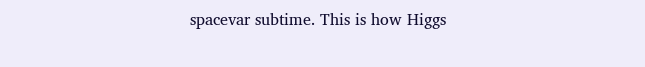spacevar subtime. This is how Higgs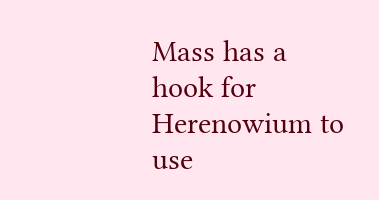Mass has a hook for Herenowium to use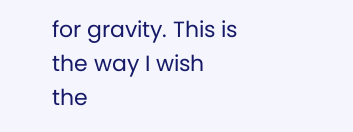for gravity. This is the way I wish the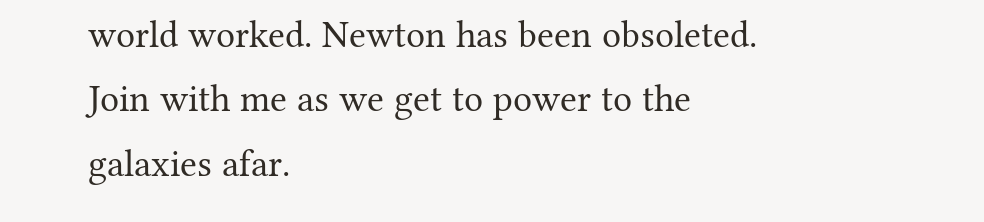world worked. Newton has been obsoleted. Join with me as we get to power to the galaxies afar.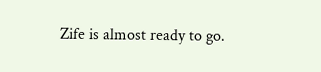Zife is almost ready to go.